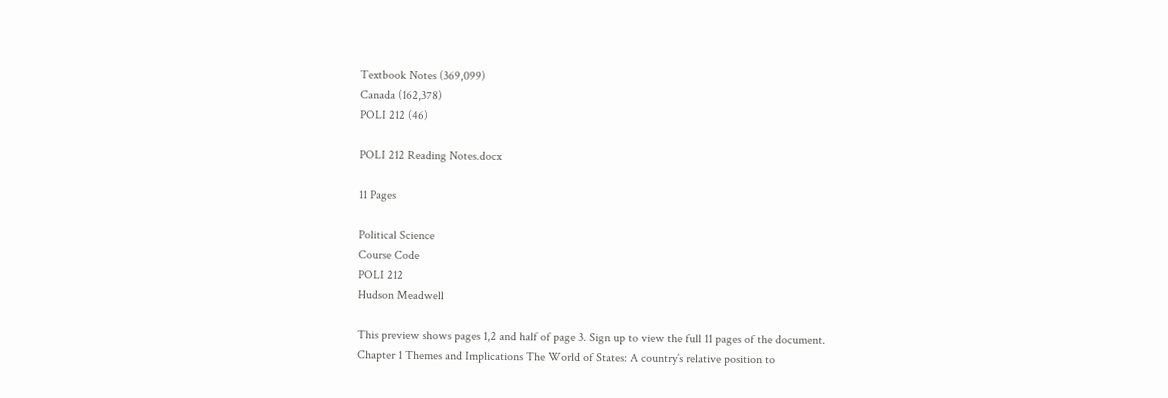Textbook Notes (369,099)
Canada (162,378)
POLI 212 (46)

POLI 212 Reading Notes.docx

11 Pages

Political Science
Course Code
POLI 212
Hudson Meadwell

This preview shows pages 1,2 and half of page 3. Sign up to view the full 11 pages of the document.
Chapter 1 Themes and Implications The World of States: A country’s relative position to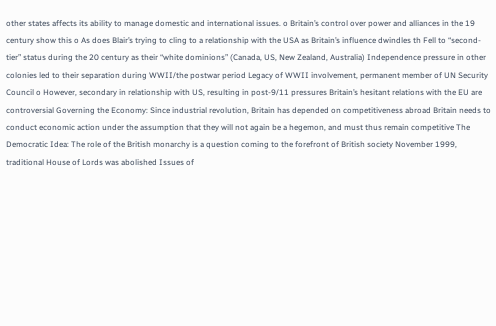other states affects its ability to manage domestic and international issues. o Britain’s control over power and alliances in the 19 century show this o As does Blair’s trying to cling to a relationship with the USA as Britain’s influence dwindles th Fell to “second-tier” status during the 20 century as their “white dominions” (Canada, US, New Zealand, Australia) Independence pressure in other colonies led to their separation during WWII/the postwar period Legacy of WWII involvement, permanent member of UN Security Council o However, secondary in relationship with US, resulting in post-9/11 pressures Britain’s hesitant relations with the EU are controversial Governing the Economy: Since industrial revolution, Britain has depended on competitiveness abroad Britain needs to conduct economic action under the assumption that they will not again be a hegemon, and must thus remain competitive The Democratic Idea: The role of the British monarchy is a question coming to the forefront of British society November 1999, traditional House of Lords was abolished Issues of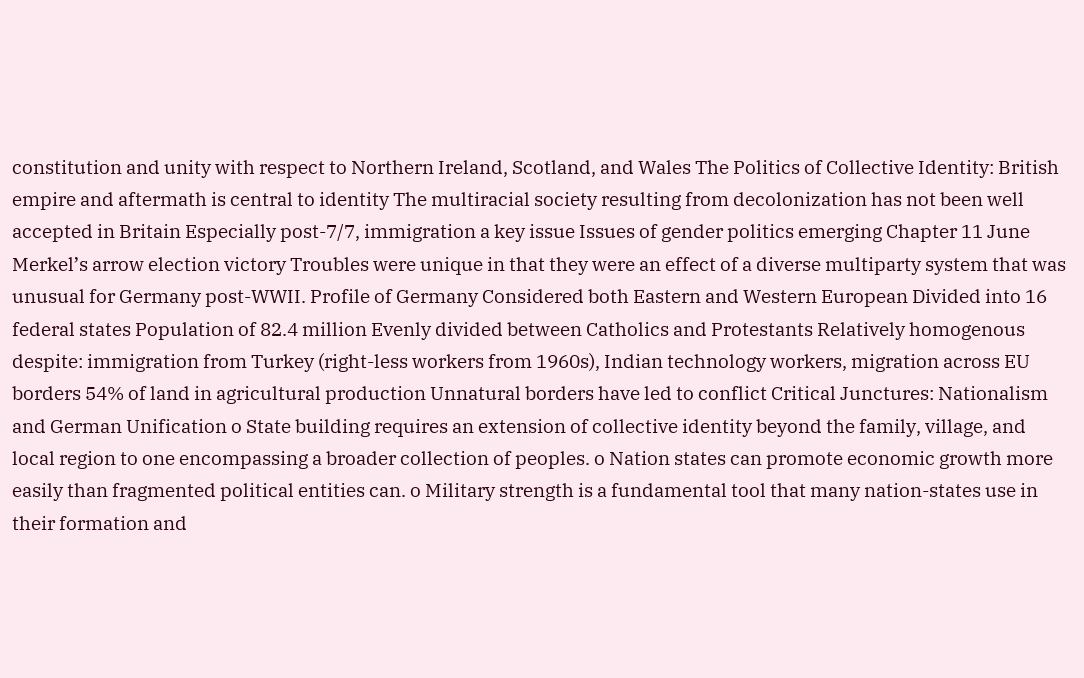constitution and unity with respect to Northern Ireland, Scotland, and Wales The Politics of Collective Identity: British empire and aftermath is central to identity The multiracial society resulting from decolonization has not been well accepted in Britain Especially post-7/7, immigration a key issue Issues of gender politics emerging Chapter 11 June Merkel’s arrow election victory Troubles were unique in that they were an effect of a diverse multiparty system that was unusual for Germany post-WWII. Profile of Germany Considered both Eastern and Western European Divided into 16 federal states Population of 82.4 million Evenly divided between Catholics and Protestants Relatively homogenous despite: immigration from Turkey (right-less workers from 1960s), Indian technology workers, migration across EU borders 54% of land in agricultural production Unnatural borders have led to conflict Critical Junctures: Nationalism and German Unification o State building requires an extension of collective identity beyond the family, village, and local region to one encompassing a broader collection of peoples. o Nation states can promote economic growth more easily than fragmented political entities can. o Military strength is a fundamental tool that many nation-states use in their formation and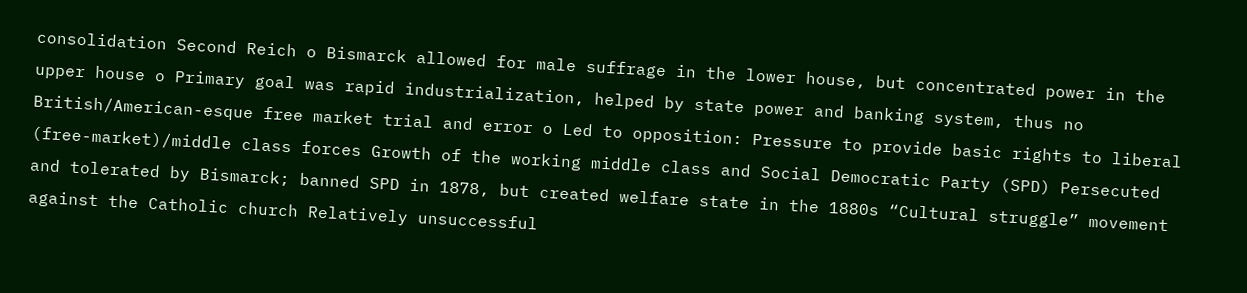consolidation Second Reich o Bismarck allowed for male suffrage in the lower house, but concentrated power in the upper house o Primary goal was rapid industrialization, helped by state power and banking system, thus no British/American-esque free market trial and error o Led to opposition: Pressure to provide basic rights to liberal (free-market)/middle class forces Growth of the working middle class and Social Democratic Party (SPD) Persecuted and tolerated by Bismarck; banned SPD in 1878, but created welfare state in the 1880s “Cultural struggle” movement against the Catholic church Relatively unsuccessful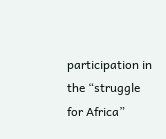participation in the “struggle for Africa”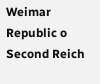Weimar Republic o Second Reich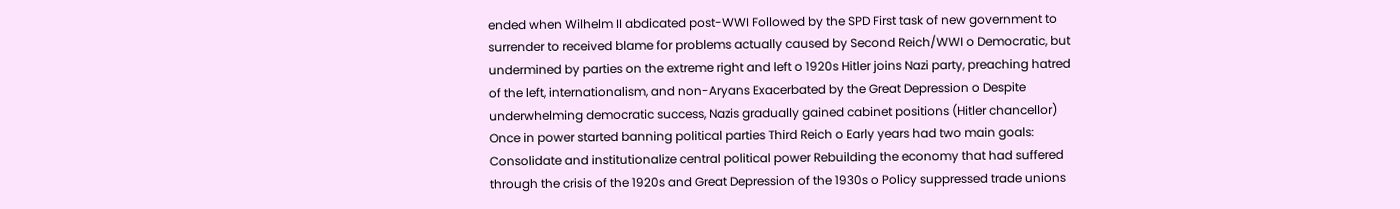ended when Wilhelm II abdicated post-WWI Followed by the SPD First task of new government to surrender to received blame for problems actually caused by Second Reich/WWI o Democratic, but undermined by parties on the extreme right and left o 1920s Hitler joins Nazi party, preaching hatred of the left, internationalism, and non-Aryans Exacerbated by the Great Depression o Despite underwhelming democratic success, Nazis gradually gained cabinet positions (Hitler chancellor) Once in power started banning political parties Third Reich o Early years had two main goals: Consolidate and institutionalize central political power Rebuilding the economy that had suffered through the crisis of the 1920s and Great Depression of the 1930s o Policy suppressed trade unions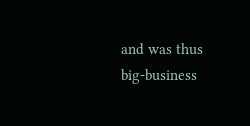and was thus big-business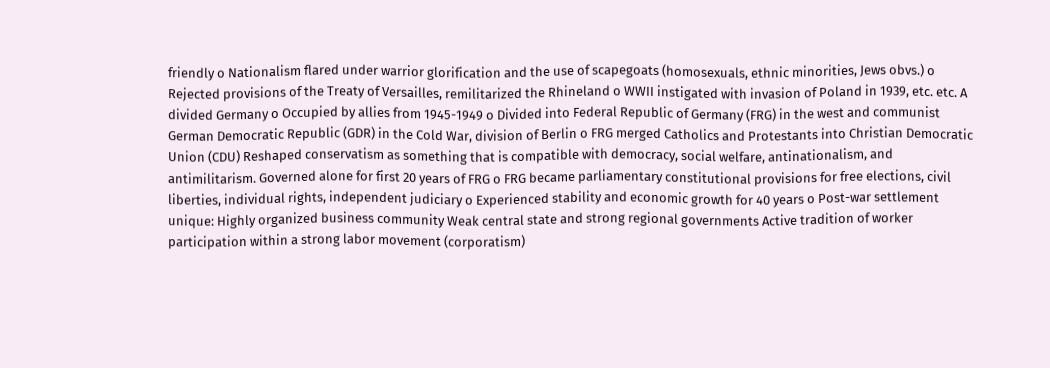friendly o Nationalism flared under warrior glorification and the use of scapegoats (homosexuals, ethnic minorities, Jews obvs.) o Rejected provisions of the Treaty of Versailles, remilitarized the Rhineland o WWII instigated with invasion of Poland in 1939, etc. etc. A divided Germany o Occupied by allies from 1945-1949 o Divided into Federal Republic of Germany (FRG) in the west and communist German Democratic Republic (GDR) in the Cold War, division of Berlin o FRG merged Catholics and Protestants into Christian Democratic Union (CDU) Reshaped conservatism as something that is compatible with democracy, social welfare, antinationalism, and antimilitarism. Governed alone for first 20 years of FRG o FRG became parliamentary constitutional provisions for free elections, civil liberties, individual rights, independent judiciary o Experienced stability and economic growth for 40 years o Post-war settlement unique: Highly organized business community Weak central state and strong regional governments Active tradition of worker participation within a strong labor movement (corporatism)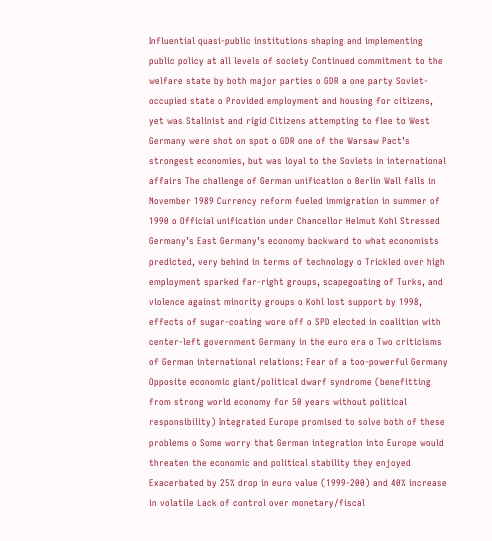Influential quasi-public institutions shaping and implementing public policy at all levels of society Continued commitment to the welfare state by both major parties o GDR a one party Soviet-occupied state o Provided employment and housing for citizens, yet was Stalinist and rigid Citizens attempting to flee to West Germany were shot on spot o GDR one of the Warsaw Pact’s strongest economies, but was loyal to the Soviets in international affairs The challenge of German unification o Berlin Wall falls in November 1989 Currency reform fueled immigration in summer of 1990 o Official unification under Chancellor Helmut Kohl Stressed Germany’s East Germany’s economy backward to what economists predicted, very behind in terms of technology o Trickled over high employment sparked far-right groups, scapegoating of Turks, and violence against minority groups o Kohl lost support by 1998, effects of sugar-coating wore off o SPD elected in coalition with center-left government Germany in the euro era o Two criticisms of German international relations: Fear of a too-powerful Germany Opposite economic giant/political dwarf syndrome (benefitting from strong world economy for 50 years without political responsibility) Integrated Europe promised to solve both of these problems o Some worry that German integration into Europe would threaten the economic and political stability they enjoyed Exacerbated by 25% drop in euro value (1999-200) and 40% increase in volatile Lack of control over monetary/fiscal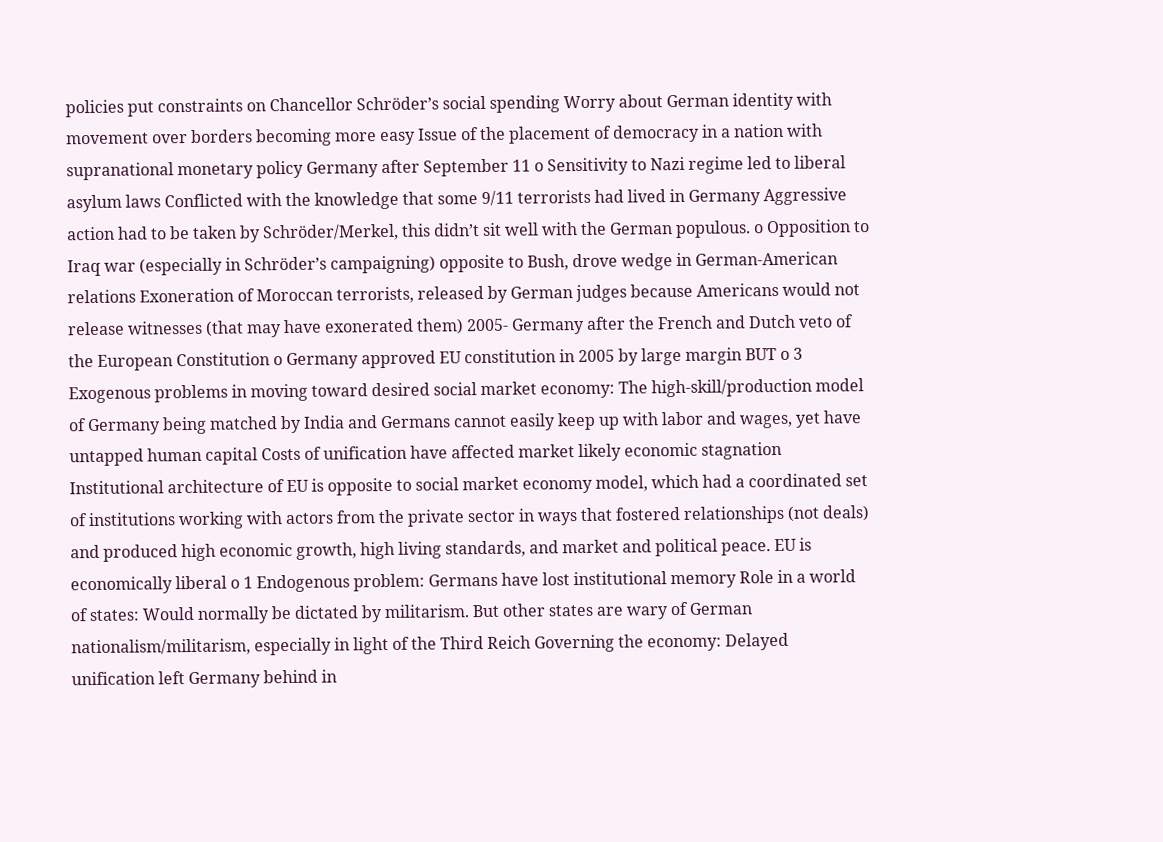policies put constraints on Chancellor Schröder’s social spending Worry about German identity with movement over borders becoming more easy Issue of the placement of democracy in a nation with supranational monetary policy Germany after September 11 o Sensitivity to Nazi regime led to liberal asylum laws Conflicted with the knowledge that some 9/11 terrorists had lived in Germany Aggressive action had to be taken by Schröder/Merkel, this didn’t sit well with the German populous. o Opposition to Iraq war (especially in Schröder’s campaigning) opposite to Bush, drove wedge in German-American relations Exoneration of Moroccan terrorists, released by German judges because Americans would not release witnesses (that may have exonerated them) 2005- Germany after the French and Dutch veto of the European Constitution o Germany approved EU constitution in 2005 by large margin BUT o 3 Exogenous problems in moving toward desired social market economy: The high-skill/production model of Germany being matched by India and Germans cannot easily keep up with labor and wages, yet have untapped human capital Costs of unification have affected market likely economic stagnation Institutional architecture of EU is opposite to social market economy model, which had a coordinated set of institutions working with actors from the private sector in ways that fostered relationships (not deals) and produced high economic growth, high living standards, and market and political peace. EU is economically liberal o 1 Endogenous problem: Germans have lost institutional memory Role in a world of states: Would normally be dictated by militarism. But other states are wary of German nationalism/militarism, especially in light of the Third Reich Governing the economy: Delayed unification left Germany behind in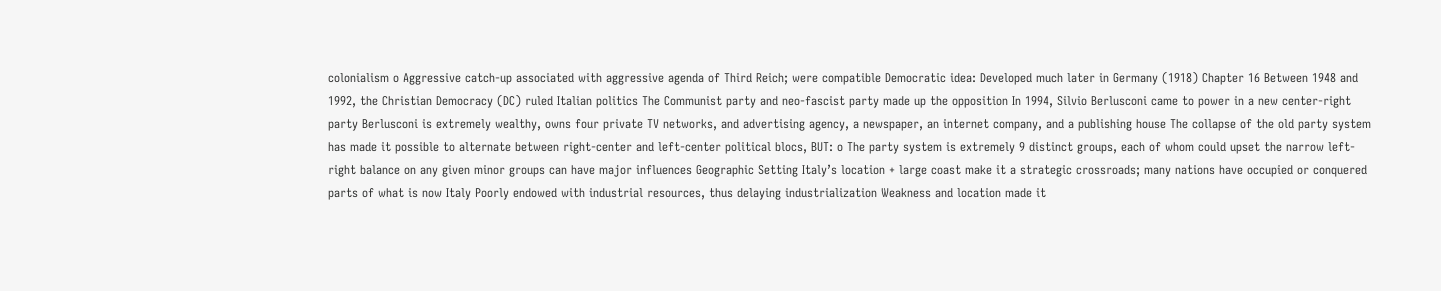colonialism o Aggressive catch-up associated with aggressive agenda of Third Reich; were compatible Democratic idea: Developed much later in Germany (1918) Chapter 16 Between 1948 and 1992, the Christian Democracy (DC) ruled Italian politics The Communist party and neo-fascist party made up the opposition In 1994, Silvio Berlusconi came to power in a new center-right party Berlusconi is extremely wealthy, owns four private TV networks, and advertising agency, a newspaper, an internet company, and a publishing house The collapse of the old party system has made it possible to alternate between right-center and left-center political blocs, BUT: o The party system is extremely 9 distinct groups, each of whom could upset the narrow left-right balance on any given minor groups can have major influences Geographic Setting Italy’s location + large coast make it a strategic crossroads; many nations have occupied or conquered parts of what is now Italy Poorly endowed with industrial resources, thus delaying industrialization Weakness and location made it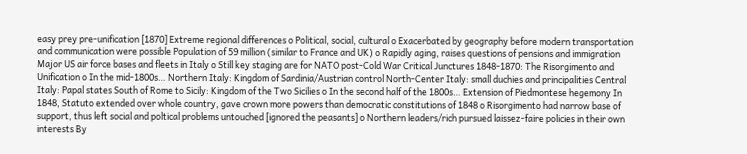easy prey pre-unification [1870] Extreme regional differences o Political, social, cultural o Exacerbated by geography before modern transportation and communication were possible Population of 59 million (similar to France and UK) o Rapidly aging, raises questions of pensions and immigration Major US air force bases and fleets in Italy o Still key staging are for NATO post-Cold War Critical Junctures 1848-1870: The Risorgimento and Unification o In the mid-1800s… Northern Italy: Kingdom of Sardinia/Austrian control North-Center Italy: small duchies and principalities Central Italy: Papal states South of Rome to Sicily: Kingdom of the Two Sicilies o In the second half of the 1800s… Extension of Piedmontese hegemony In 1848, Statuto extended over whole country, gave crown more powers than democratic constitutions of 1848 o Risorgimento had narrow base of support, thus left social and poltical problems untouched [ignored the peasants] o Northern leaders/rich pursued laissez-faire policies in their own interests By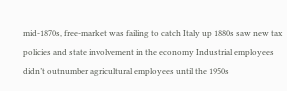mid-1870s, free-market was failing to catch Italy up 1880s saw new tax policies and state involvement in the economy Industrial employees didn’t outnumber agricultural employees until the 1950s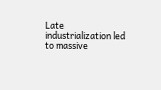Late industrialization led to massive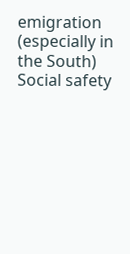emigration (especially in the South) Social safety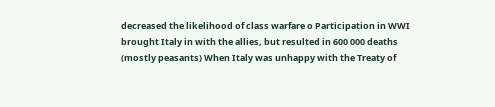decreased the likelihood of class warfare o Participation in WWI brought Italy in with the allies, but resulted in 600 000 deaths (mostly peasants) When Italy was unhappy with the Treaty of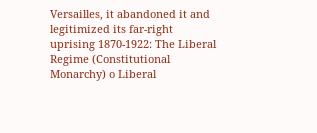Versailles, it abandoned it and legitimized its far-right uprising 1870-1922: The Liberal Regime (Constitutional Monarchy) o Liberal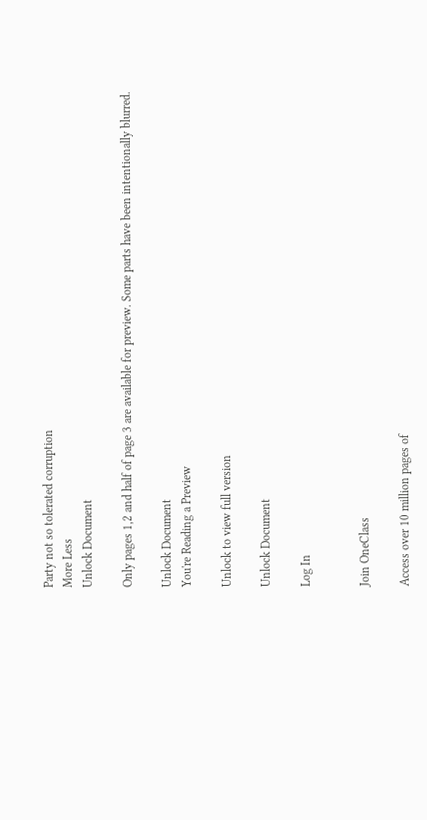Party not so tolerated corruption
More Less
Unlock Document

Only pages 1,2 and half of page 3 are available for preview. Some parts have been intentionally blurred.

Unlock Document
You're Reading a Preview

Unlock to view full version

Unlock Document

Log In


Join OneClass

Access over 10 million pages of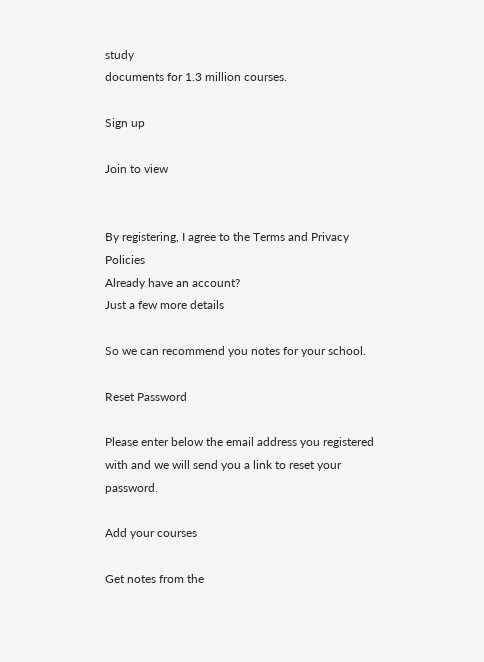study
documents for 1.3 million courses.

Sign up

Join to view


By registering, I agree to the Terms and Privacy Policies
Already have an account?
Just a few more details

So we can recommend you notes for your school.

Reset Password

Please enter below the email address you registered with and we will send you a link to reset your password.

Add your courses

Get notes from the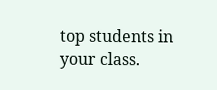top students in your class.